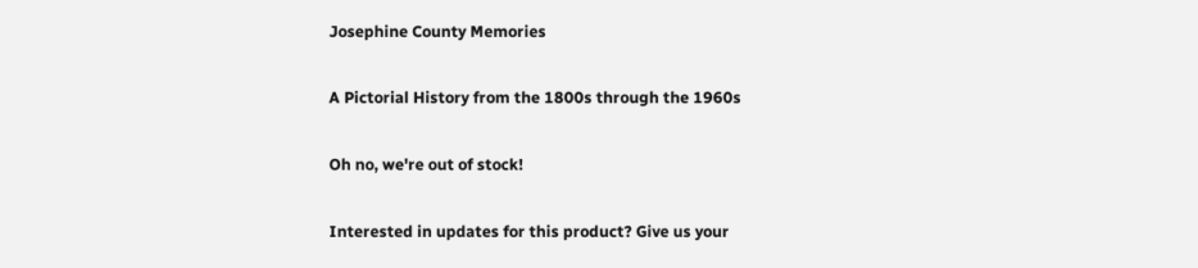Josephine County Memories

A Pictorial History from the 1800s through the 1960s

Oh no, we're out of stock!

Interested in updates for this product? Give us your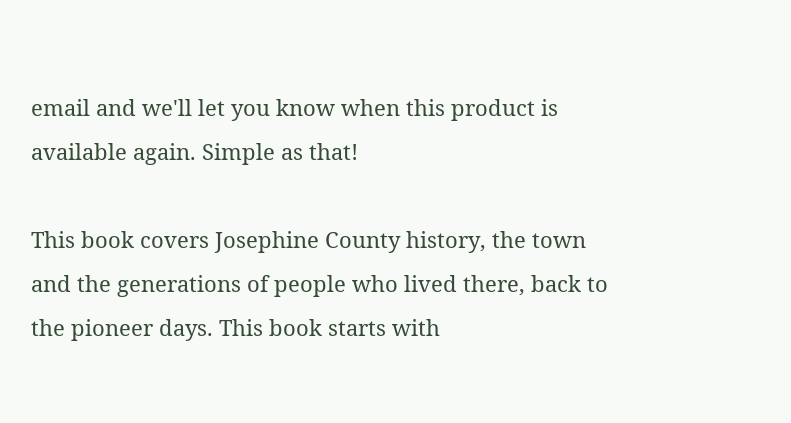email and we'll let you know when this product is available again. Simple as that!

This book covers Josephine County history, the town and the generations of people who lived there, back to the pioneer days. This book starts with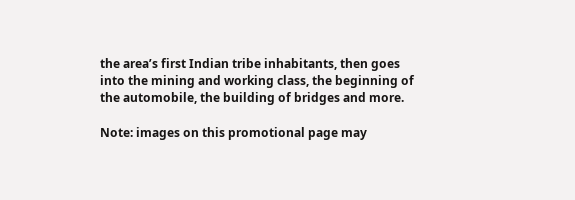the area’s first Indian tribe inhabitants, then goes into the mining and working class, the beginning of the automobile, the building of bridges and more.

Note: images on this promotional page may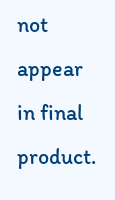not appear in final product.